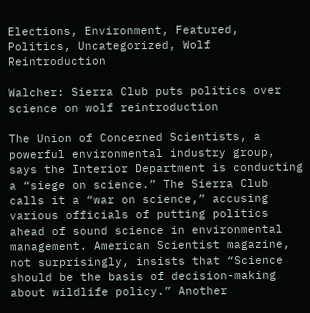Elections, Environment, Featured, Politics, Uncategorized, Wolf Reintroduction

Walcher: Sierra Club puts politics over science on wolf reintroduction

The Union of Concerned Scientists, a powerful environmental industry group, says the Interior Department is conducting a “siege on science.” The Sierra Club calls it a “war on science,” accusing various officials of putting politics ahead of sound science in environmental management. American Scientist magazine, not surprisingly, insists that “Science should be the basis of decision-making about wildlife policy.” Another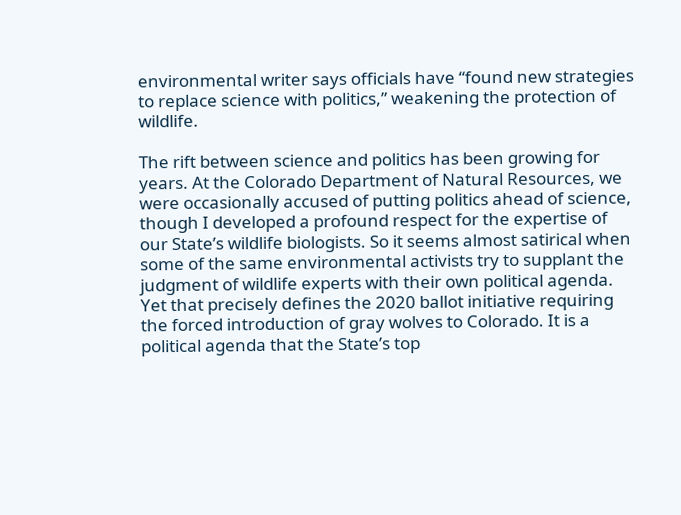environmental writer says officials have “found new strategies to replace science with politics,” weakening the protection of wildlife.

The rift between science and politics has been growing for years. At the Colorado Department of Natural Resources, we were occasionally accused of putting politics ahead of science, though I developed a profound respect for the expertise of our State’s wildlife biologists. So it seems almost satirical when some of the same environmental activists try to supplant the judgment of wildlife experts with their own political agenda. Yet that precisely defines the 2020 ballot initiative requiring the forced introduction of gray wolves to Colorado. It is a political agenda that the State’s top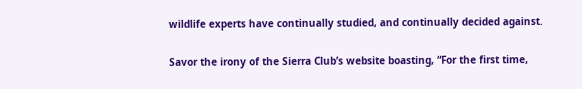wildlife experts have continually studied, and continually decided against.

Savor the irony of the Sierra Club’s website boasting, “For the first time,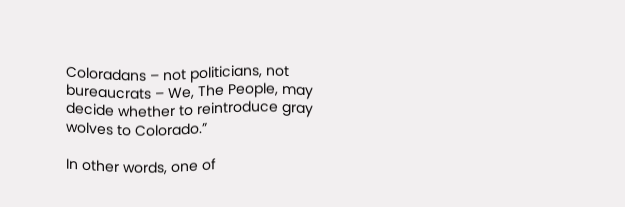Coloradans – not politicians, not bureaucrats – We, The People, may decide whether to reintroduce gray wolves to Colorado.”

In other words, one of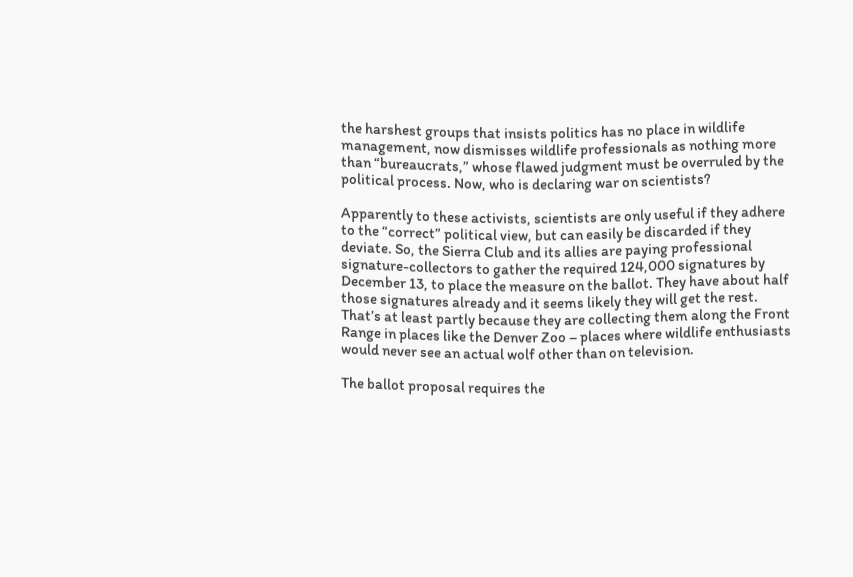the harshest groups that insists politics has no place in wildlife management, now dismisses wildlife professionals as nothing more than “bureaucrats,” whose flawed judgment must be overruled by the political process. Now, who is declaring war on scientists?

Apparently to these activists, scientists are only useful if they adhere to the “correct” political view, but can easily be discarded if they deviate. So, the Sierra Club and its allies are paying professional signature-collectors to gather the required 124,000 signatures by December 13, to place the measure on the ballot. They have about half those signatures already and it seems likely they will get the rest. That’s at least partly because they are collecting them along the Front Range in places like the Denver Zoo – places where wildlife enthusiasts would never see an actual wolf other than on television.

The ballot proposal requires the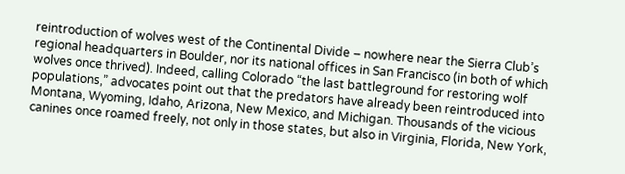reintroduction of wolves west of the Continental Divide – nowhere near the Sierra Club’s regional headquarters in Boulder, nor its national offices in San Francisco (in both of which wolves once thrived). Indeed, calling Colorado “the last battleground for restoring wolf populations,” advocates point out that the predators have already been reintroduced into Montana, Wyoming, Idaho, Arizona, New Mexico, and Michigan. Thousands of the vicious canines once roamed freely, not only in those states, but also in Virginia, Florida, New York,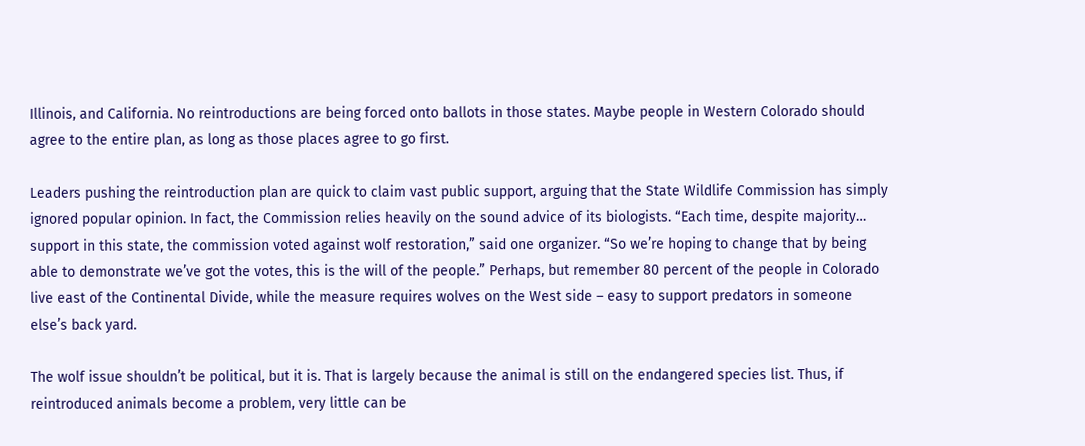Illinois, and California. No reintroductions are being forced onto ballots in those states. Maybe people in Western Colorado should agree to the entire plan, as long as those places agree to go first.

Leaders pushing the reintroduction plan are quick to claim vast public support, arguing that the State Wildlife Commission has simply ignored popular opinion. In fact, the Commission relies heavily on the sound advice of its biologists. “Each time, despite majority… support in this state, the commission voted against wolf restoration,” said one organizer. “So we’re hoping to change that by being able to demonstrate we’ve got the votes, this is the will of the people.” Perhaps, but remember 80 percent of the people in Colorado live east of the Continental Divide, while the measure requires wolves on the West side – easy to support predators in someone else’s back yard.

The wolf issue shouldn’t be political, but it is. That is largely because the animal is still on the endangered species list. Thus, if reintroduced animals become a problem, very little can be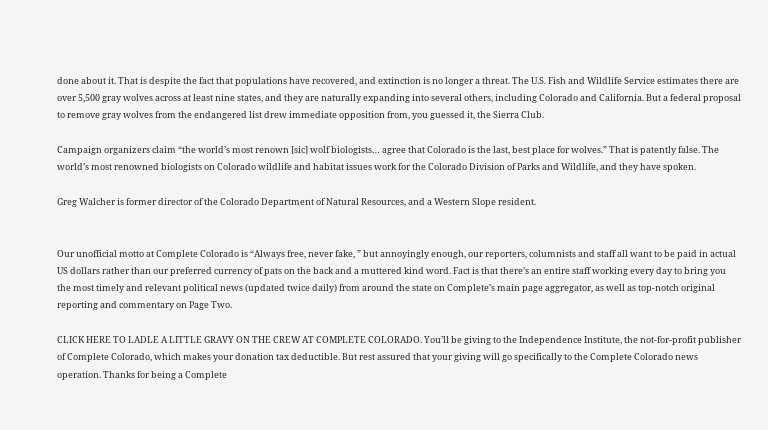done about it. That is despite the fact that populations have recovered, and extinction is no longer a threat. The U.S. Fish and Wildlife Service estimates there are over 5,500 gray wolves across at least nine states, and they are naturally expanding into several others, including Colorado and California. But a federal proposal to remove gray wolves from the endangered list drew immediate opposition from, you guessed it, the Sierra Club.

Campaign organizers claim “the world’s most renown [sic] wolf biologists… agree that Colorado is the last, best place for wolves.” That is patently false. The world’s most renowned biologists on Colorado wildlife and habitat issues work for the Colorado Division of Parks and Wildlife, and they have spoken.

Greg Walcher is former director of the Colorado Department of Natural Resources, and a Western Slope resident.


Our unofficial motto at Complete Colorado is “Always free, never fake, ” but annoyingly enough, our reporters, columnists and staff all want to be paid in actual US dollars rather than our preferred currency of pats on the back and a muttered kind word. Fact is that there’s an entire staff working every day to bring you the most timely and relevant political news (updated twice daily) from around the state on Complete’s main page aggregator, as well as top-notch original reporting and commentary on Page Two.

CLICK HERE TO LADLE A LITTLE GRAVY ON THE CREW AT COMPLETE COLORADO. You’ll be giving to the Independence Institute, the not-for-profit publisher of Complete Colorado, which makes your donation tax deductible. But rest assured that your giving will go specifically to the Complete Colorado news operation. Thanks for being a Complete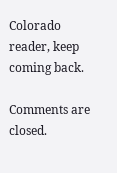Colorado reader, keep coming back.

Comments are closed.